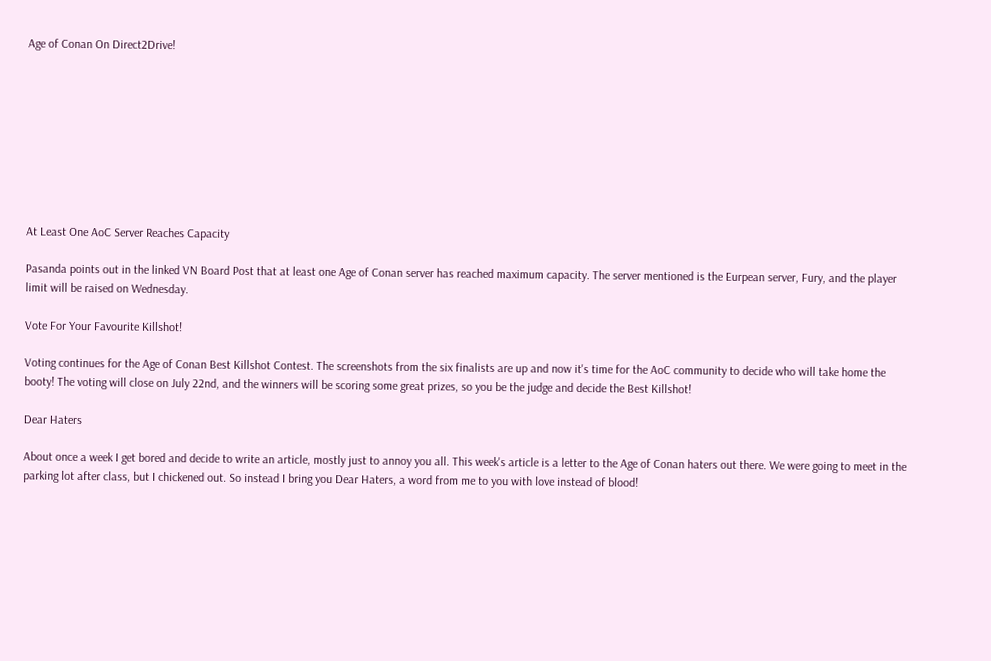Age of Conan On Direct2Drive!









At Least One AoC Server Reaches Capacity

Pasanda points out in the linked VN Board Post that at least one Age of Conan server has reached maximum capacity. The server mentioned is the Eurpean server, Fury, and the player limit will be raised on Wednesday.

Vote For Your Favourite Killshot!

Voting continues for the Age of Conan Best Killshot Contest. The screenshots from the six finalists are up and now it's time for the AoC community to decide who will take home the booty! The voting will close on July 22nd, and the winners will be scoring some great prizes, so you be the judge and decide the Best Killshot!

Dear Haters

About once a week I get bored and decide to write an article, mostly just to annoy you all. This week's article is a letter to the Age of Conan haters out there. We were going to meet in the parking lot after class, but I chickened out. So instead I bring you Dear Haters, a word from me to you with love instead of blood!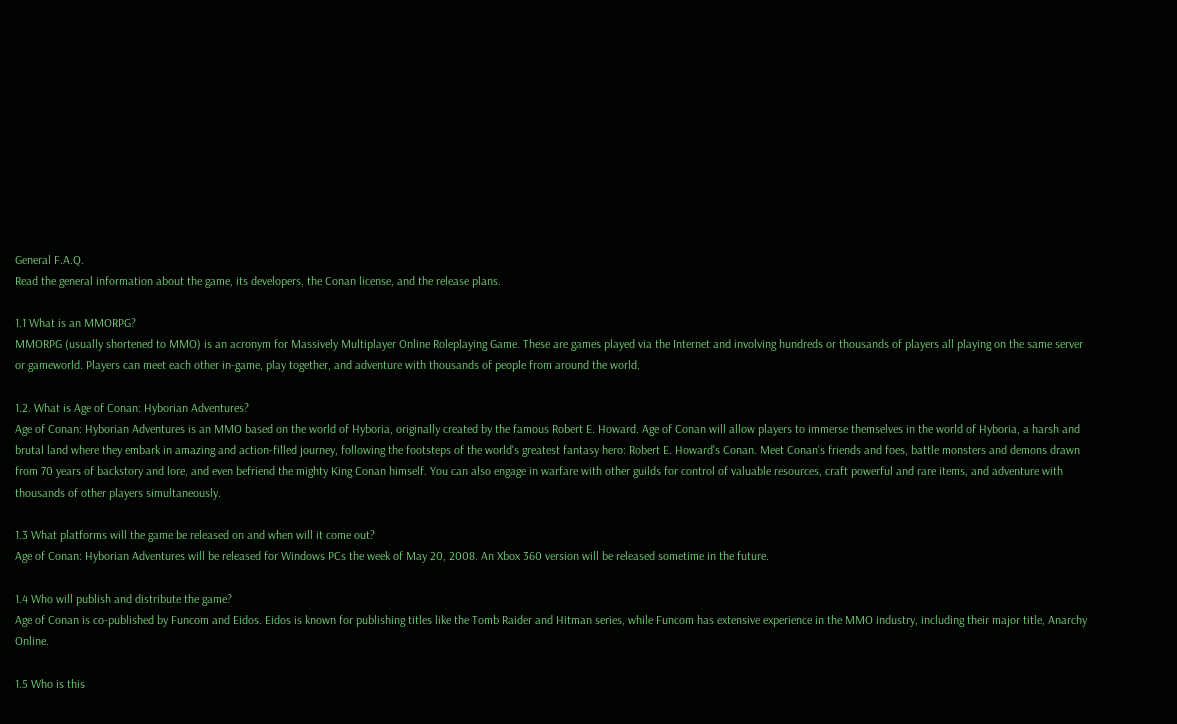General F.A.Q.
Read the general information about the game, its developers, the Conan license, and the release plans.

1.1 What is an MMORPG?
MMORPG (usually shortened to MMO) is an acronym for Massively Multiplayer Online Roleplaying Game. These are games played via the Internet and involving hundreds or thousands of players all playing on the same server or gameworld. Players can meet each other in-game, play together, and adventure with thousands of people from around the world.

1.2. What is Age of Conan: Hyborian Adventures?
Age of Conan: Hyborian Adventures is an MMO based on the world of Hyboria, originally created by the famous Robert E. Howard. Age of Conan will allow players to immerse themselves in the world of Hyboria, a harsh and brutal land where they embark in amazing and action-filled journey, following the footsteps of the world's greatest fantasy hero: Robert E. Howard's Conan. Meet Conan’s friends and foes, battle monsters and demons drawn from 70 years of backstory and lore, and even befriend the mighty King Conan himself. You can also engage in warfare with other guilds for control of valuable resources, craft powerful and rare items, and adventure with thousands of other players simultaneously.

1.3 What platforms will the game be released on and when will it come out?
Age of Conan: Hyborian Adventures will be released for Windows PCs the week of May 20, 2008. An Xbox 360 version will be released sometime in the future.

1.4 Who will publish and distribute the game?
Age of Conan is co-published by Funcom and Eidos. Eidos is known for publishing titles like the Tomb Raider and Hitman series, while Funcom has extensive experience in the MMO industry, including their major title, Anarchy Online.

1.5 Who is this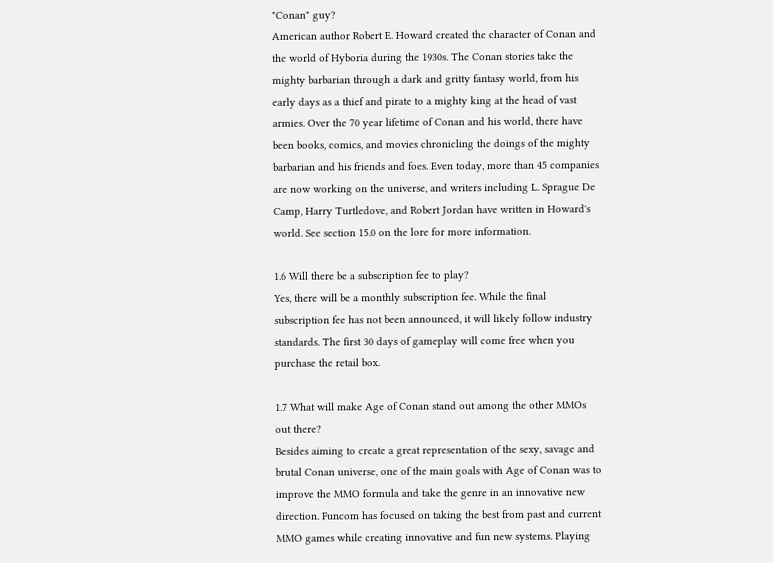"Conan" guy?
American author Robert E. Howard created the character of Conan and the world of Hyboria during the 1930s. The Conan stories take the mighty barbarian through a dark and gritty fantasy world, from his early days as a thief and pirate to a mighty king at the head of vast armies. Over the 70 year lifetime of Conan and his world, there have been books, comics, and movies chronicling the doings of the mighty barbarian and his friends and foes. Even today, more than 45 companies are now working on the universe, and writers including L. Sprague De Camp, Harry Turtledove, and Robert Jordan have written in Howard's world. See section 15.0 on the lore for more information.

1.6 Will there be a subscription fee to play?
Yes, there will be a monthly subscription fee. While the final subscription fee has not been announced, it will likely follow industry standards. The first 30 days of gameplay will come free when you purchase the retail box.

1.7 What will make Age of Conan stand out among the other MMOs out there?
Besides aiming to create a great representation of the sexy, savage and brutal Conan universe, one of the main goals with Age of Conan was to improve the MMO formula and take the genre in an innovative new direction. Funcom has focused on taking the best from past and current MMO games while creating innovative and fun new systems. Playing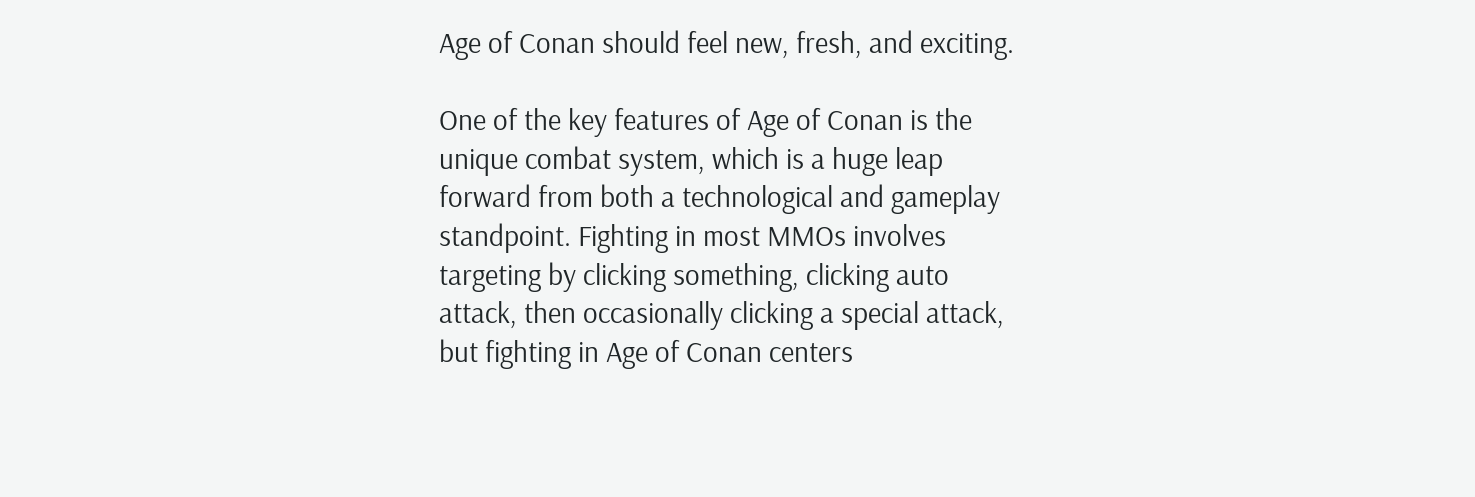Age of Conan should feel new, fresh, and exciting.

One of the key features of Age of Conan is the unique combat system, which is a huge leap forward from both a technological and gameplay standpoint. Fighting in most MMOs involves targeting by clicking something, clicking auto attack, then occasionally clicking a special attack, but fighting in Age of Conan centers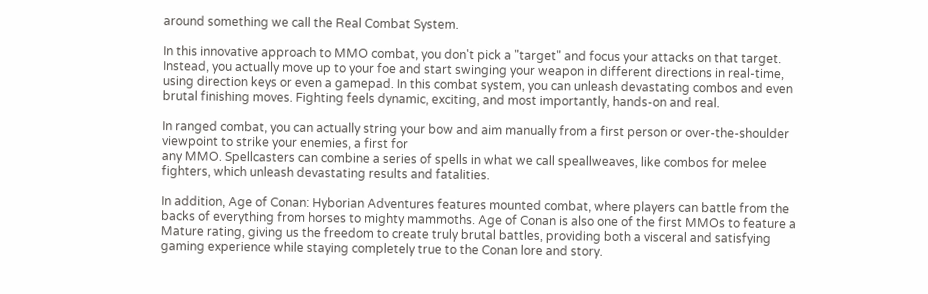around something we call the Real Combat System.

In this innovative approach to MMO combat, you don't pick a "target" and focus your attacks on that target. Instead, you actually move up to your foe and start swinging your weapon in different directions in real-time, using direction keys or even a gamepad. In this combat system, you can unleash devastating combos and even brutal finishing moves. Fighting feels dynamic, exciting, and most importantly, hands-on and real.

In ranged combat, you can actually string your bow and aim manually from a first person or over-the-shoulder viewpoint to strike your enemies, a first for
any MMO. Spellcasters can combine a series of spells in what we call speallweaves, like combos for melee fighters, which unleash devastating results and fatalities.

In addition, Age of Conan: Hyborian Adventures features mounted combat, where players can battle from the backs of everything from horses to mighty mammoths. Age of Conan is also one of the first MMOs to feature a Mature rating, giving us the freedom to create truly brutal battles, providing both a visceral and satisfying gaming experience while staying completely true to the Conan lore and story.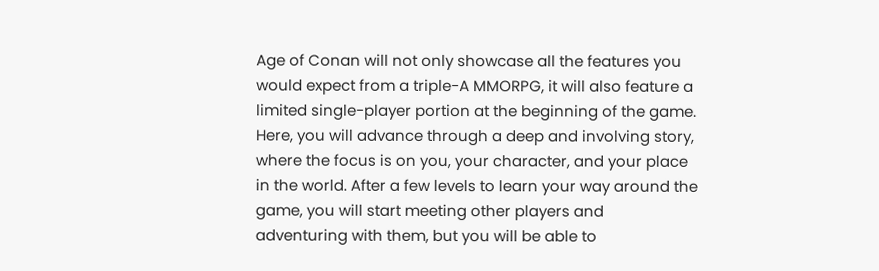Age of Conan will not only showcase all the features you would expect from a triple-A MMORPG, it will also feature a limited single-player portion at the beginning of the game. Here, you will advance through a deep and involving story, where the focus is on you, your character, and your place in the world. After a few levels to learn your way around the game, you will start meeting other players and adventuring with them, but you will be able to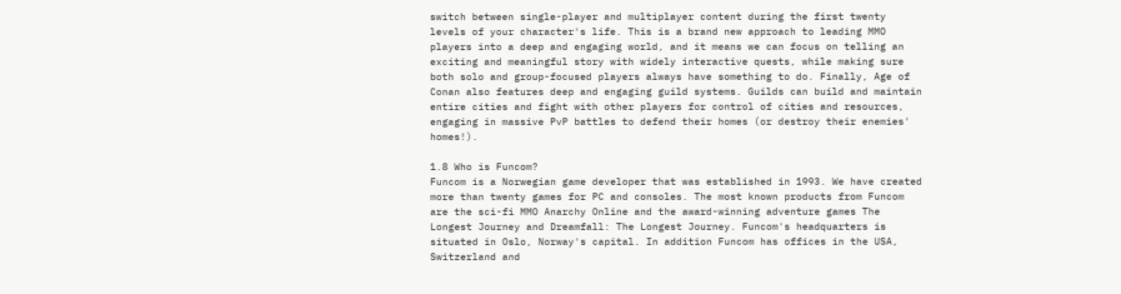switch between single-player and multiplayer content during the first twenty levels of your character's life. This is a brand new approach to leading MMO players into a deep and engaging world, and it means we can focus on telling an exciting and meaningful story with widely interactive quests, while making sure both solo and group-focused players always have something to do. Finally, Age of Conan also features deep and engaging guild systems. Guilds can build and maintain entire cities and fight with other players for control of cities and resources, engaging in massive PvP battles to defend their homes (or destroy their enemies' homes!).

1.8 Who is Funcom?
Funcom is a Norwegian game developer that was established in 1993. We have created more than twenty games for PC and consoles. The most known products from Funcom are the sci-fi MMO Anarchy Online and the award-winning adventure games The Longest Journey and Dreamfall: The Longest Journey. Funcom's headquarters is situated in Oslo, Norway's capital. In addition Funcom has offices in the USA, Switzerland and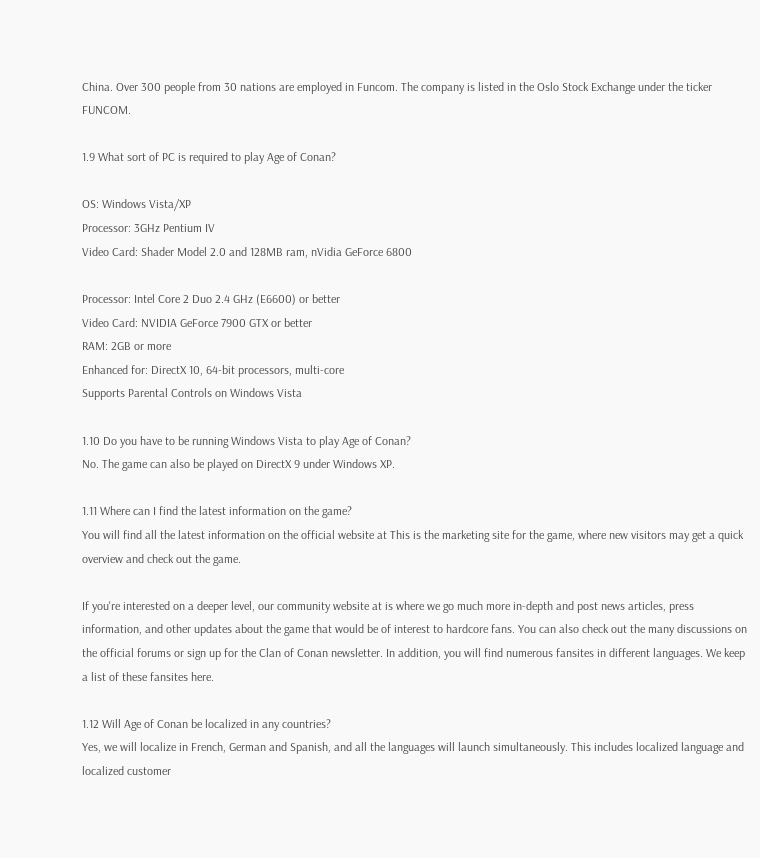China. Over 300 people from 30 nations are employed in Funcom. The company is listed in the Oslo Stock Exchange under the ticker FUNCOM.

1.9 What sort of PC is required to play Age of Conan?

OS: Windows Vista/XP
Processor: 3GHz Pentium IV
Video Card: Shader Model 2.0 and 128MB ram, nVidia GeForce 6800

Processor: Intel Core 2 Duo 2.4 GHz (E6600) or better
Video Card: NVIDIA GeForce 7900 GTX or better
RAM: 2GB or more
Enhanced for: DirectX 10, 64-bit processors, multi-core
Supports Parental Controls on Windows Vista

1.10 Do you have to be running Windows Vista to play Age of Conan?
No. The game can also be played on DirectX 9 under Windows XP.

1.11 Where can I find the latest information on the game?
You will find all the latest information on the official website at This is the marketing site for the game, where new visitors may get a quick overview and check out the game.

If you're interested on a deeper level, our community website at is where we go much more in-depth and post news articles, press information, and other updates about the game that would be of interest to hardcore fans. You can also check out the many discussions on the official forums or sign up for the Clan of Conan newsletter. In addition, you will find numerous fansites in different languages. We keep a list of these fansites here.

1.12 Will Age of Conan be localized in any countries?
Yes, we will localize in French, German and Spanish, and all the languages will launch simultaneously. This includes localized language and localized customer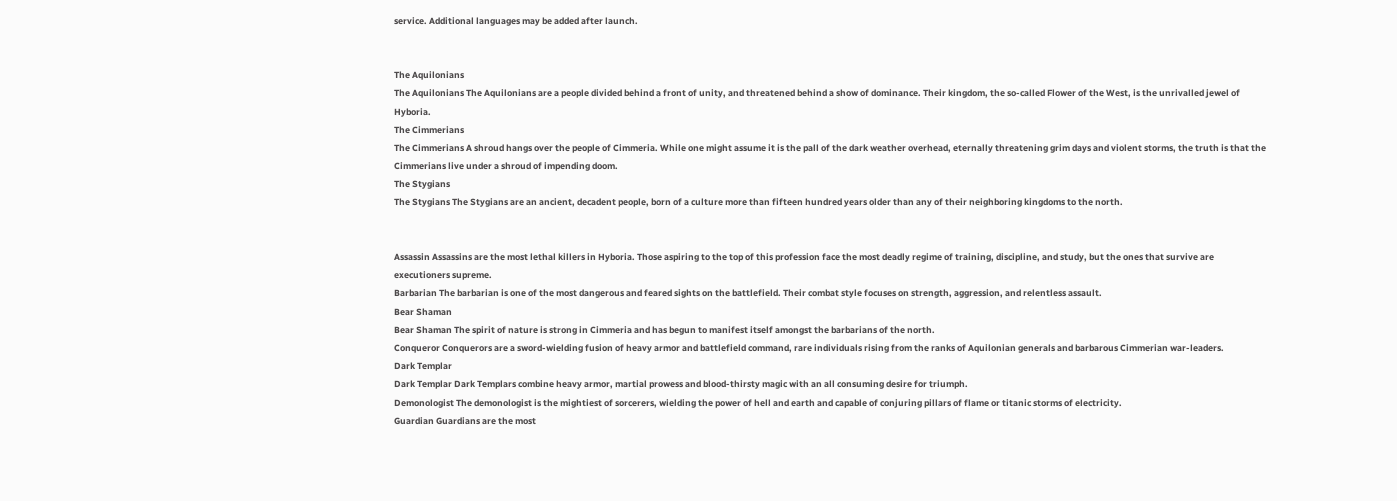service. Additional languages may be added after launch.


The Aquilonians
The Aquilonians The Aquilonians are a people divided behind a front of unity, and threatened behind a show of dominance. Their kingdom, the so-called Flower of the West, is the unrivalled jewel of Hyboria.
The Cimmerians
The Cimmerians A shroud hangs over the people of Cimmeria. While one might assume it is the pall of the dark weather overhead, eternally threatening grim days and violent storms, the truth is that the Cimmerians live under a shroud of impending doom.
The Stygians
The Stygians The Stygians are an ancient, decadent people, born of a culture more than fifteen hundred years older than any of their neighboring kingdoms to the north.


Assassin Assassins are the most lethal killers in Hyboria. Those aspiring to the top of this profession face the most deadly regime of training, discipline, and study, but the ones that survive are executioners supreme.
Barbarian The barbarian is one of the most dangerous and feared sights on the battlefield. Their combat style focuses on strength, aggression, and relentless assault.
Bear Shaman
Bear Shaman The spirit of nature is strong in Cimmeria and has begun to manifest itself amongst the barbarians of the north.
Conqueror Conquerors are a sword-wielding fusion of heavy armor and battlefield command, rare individuals rising from the ranks of Aquilonian generals and barbarous Cimmerian war-leaders.
Dark Templar
Dark Templar Dark Templars combine heavy armor, martial prowess and blood-thirsty magic with an all consuming desire for triumph.
Demonologist The demonologist is the mightiest of sorcerers, wielding the power of hell and earth and capable of conjuring pillars of flame or titanic storms of electricity.
Guardian Guardians are the most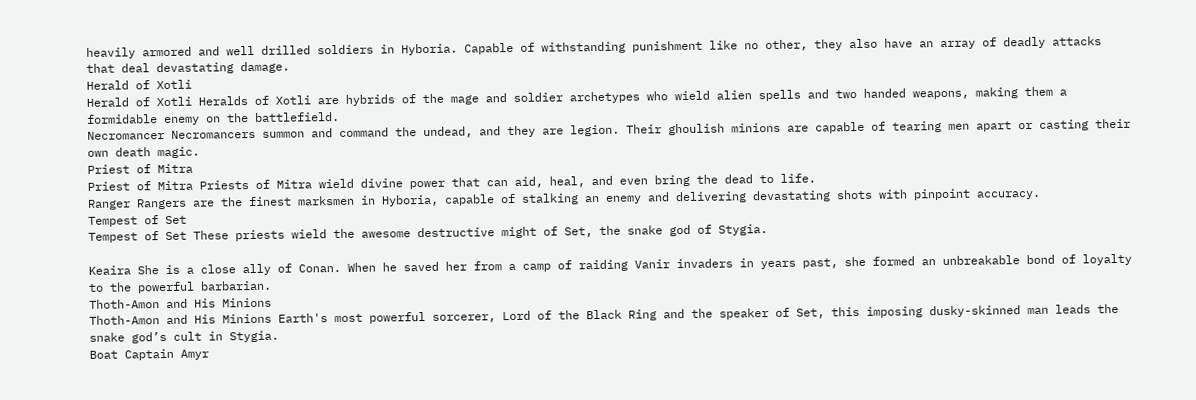heavily armored and well drilled soldiers in Hyboria. Capable of withstanding punishment like no other, they also have an array of deadly attacks that deal devastating damage.
Herald of Xotli
Herald of Xotli Heralds of Xotli are hybrids of the mage and soldier archetypes who wield alien spells and two handed weapons, making them a formidable enemy on the battlefield.
Necromancer Necromancers summon and command the undead, and they are legion. Their ghoulish minions are capable of tearing men apart or casting their own death magic.
Priest of Mitra
Priest of Mitra Priests of Mitra wield divine power that can aid, heal, and even bring the dead to life.
Ranger Rangers are the finest marksmen in Hyboria, capable of stalking an enemy and delivering devastating shots with pinpoint accuracy.
Tempest of Set
Tempest of Set These priests wield the awesome destructive might of Set, the snake god of Stygia.

Keaira She is a close ally of Conan. When he saved her from a camp of raiding Vanir invaders in years past, she formed an unbreakable bond of loyalty to the powerful barbarian.
Thoth-Amon and His Minions
Thoth-Amon and His Minions Earth's most powerful sorcerer, Lord of the Black Ring and the speaker of Set, this imposing dusky-skinned man leads the snake god’s cult in Stygia.
Boat Captain Amyr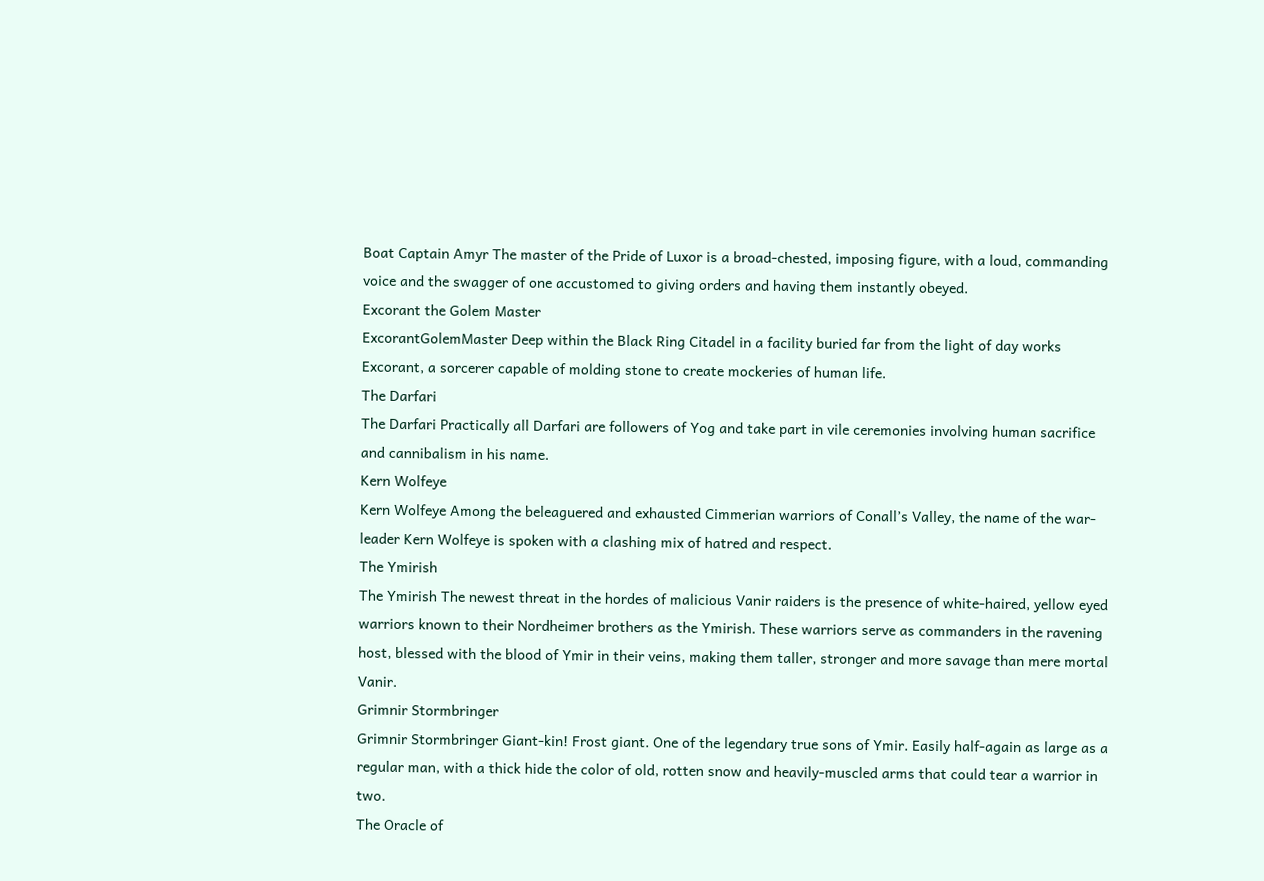Boat Captain Amyr The master of the Pride of Luxor is a broad-chested, imposing figure, with a loud, commanding voice and the swagger of one accustomed to giving orders and having them instantly obeyed.
Excorant the Golem Master
ExcorantGolemMaster Deep within the Black Ring Citadel in a facility buried far from the light of day works Excorant, a sorcerer capable of molding stone to create mockeries of human life.
The Darfari
The Darfari Practically all Darfari are followers of Yog and take part in vile ceremonies involving human sacrifice and cannibalism in his name.
Kern Wolfeye
Kern Wolfeye Among the beleaguered and exhausted Cimmerian warriors of Conall’s Valley, the name of the war-leader Kern Wolfeye is spoken with a clashing mix of hatred and respect.
The Ymirish
The Ymirish The newest threat in the hordes of malicious Vanir raiders is the presence of white-haired, yellow eyed warriors known to their Nordheimer brothers as the Ymirish. These warriors serve as commanders in the ravening host, blessed with the blood of Ymir in their veins, making them taller, stronger and more savage than mere mortal Vanir.
Grimnir Stormbringer
Grimnir Stormbringer Giant-kin! Frost giant. One of the legendary true sons of Ymir. Easily half-again as large as a regular man, with a thick hide the color of old, rotten snow and heavily-muscled arms that could tear a warrior in two.
The Oracle of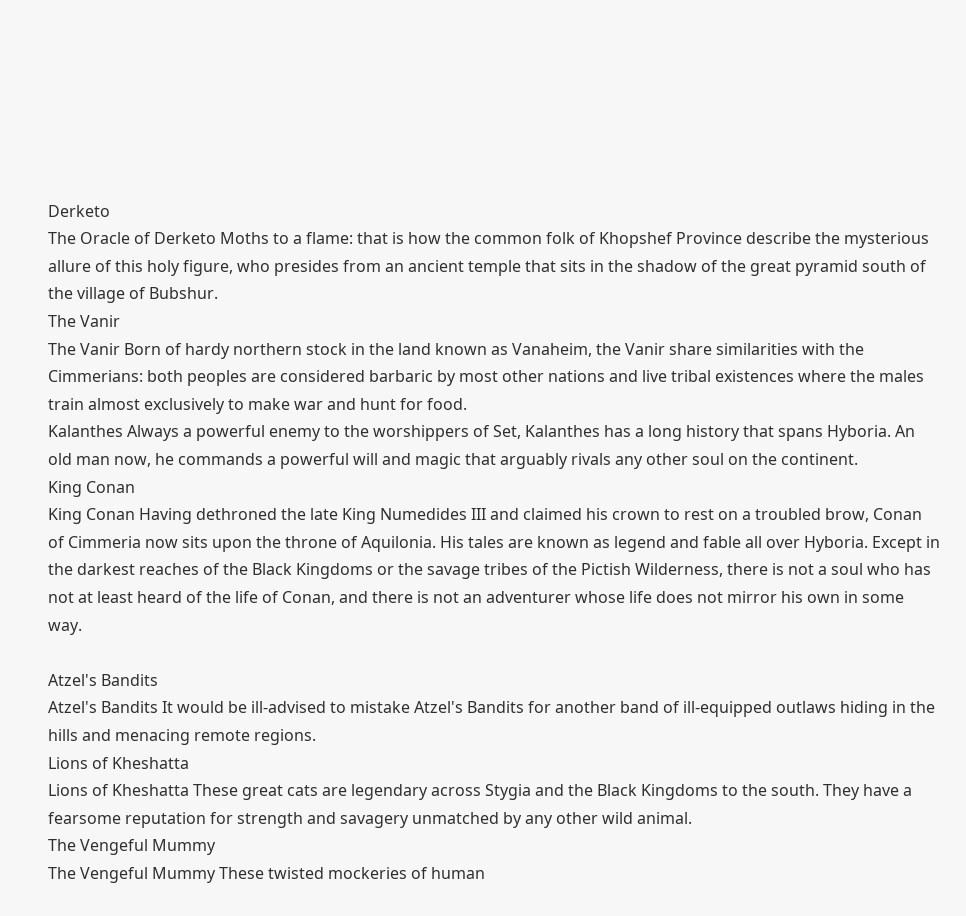Derketo
The Oracle of Derketo Moths to a flame: that is how the common folk of Khopshef Province describe the mysterious allure of this holy figure, who presides from an ancient temple that sits in the shadow of the great pyramid south of the village of Bubshur.
The Vanir
The Vanir Born of hardy northern stock in the land known as Vanaheim, the Vanir share similarities with the Cimmerians: both peoples are considered barbaric by most other nations and live tribal existences where the males train almost exclusively to make war and hunt for food.
Kalanthes Always a powerful enemy to the worshippers of Set, Kalanthes has a long history that spans Hyboria. An old man now, he commands a powerful will and magic that arguably rivals any other soul on the continent.
King Conan
King Conan Having dethroned the late King Numedides III and claimed his crown to rest on a troubled brow, Conan of Cimmeria now sits upon the throne of Aquilonia. His tales are known as legend and fable all over Hyboria. Except in the darkest reaches of the Black Kingdoms or the savage tribes of the Pictish Wilderness, there is not a soul who has not at least heard of the life of Conan, and there is not an adventurer whose life does not mirror his own in some way.

Atzel's Bandits
Atzel's Bandits It would be ill-advised to mistake Atzel's Bandits for another band of ill-equipped outlaws hiding in the hills and menacing remote regions.
Lions of Kheshatta
Lions of Kheshatta These great cats are legendary across Stygia and the Black Kingdoms to the south. They have a fearsome reputation for strength and savagery unmatched by any other wild animal.
The Vengeful Mummy
The Vengeful Mummy These twisted mockeries of human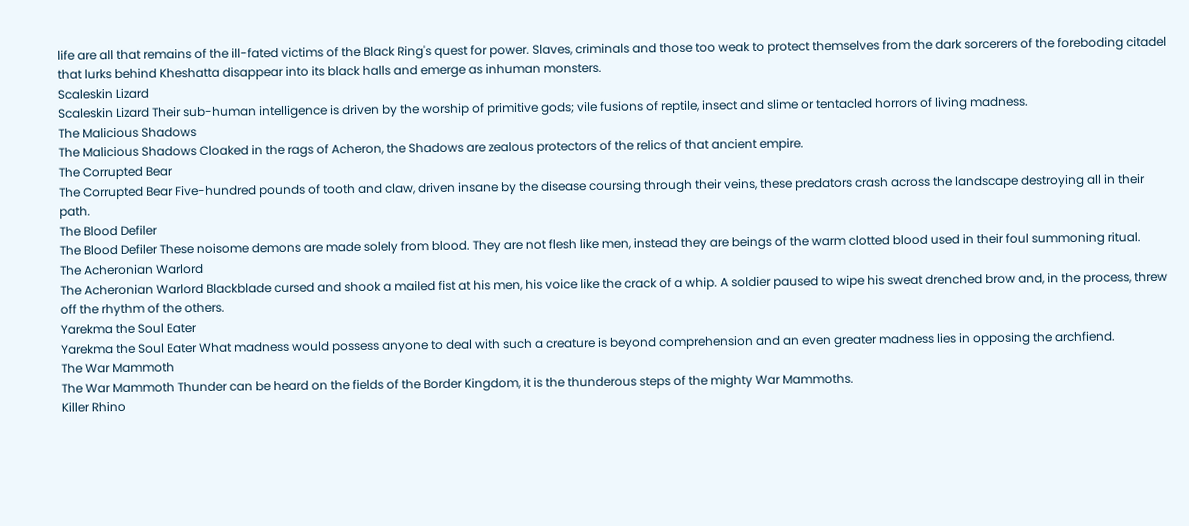life are all that remains of the ill-fated victims of the Black Ring's quest for power. Slaves, criminals and those too weak to protect themselves from the dark sorcerers of the foreboding citadel that lurks behind Kheshatta disappear into its black halls and emerge as inhuman monsters.
Scaleskin Lizard
Scaleskin Lizard Their sub-human intelligence is driven by the worship of primitive gods; vile fusions of reptile, insect and slime or tentacled horrors of living madness.
The Malicious Shadows
The Malicious Shadows Cloaked in the rags of Acheron, the Shadows are zealous protectors of the relics of that ancient empire.
The Corrupted Bear
The Corrupted Bear Five-hundred pounds of tooth and claw, driven insane by the disease coursing through their veins, these predators crash across the landscape destroying all in their path.
The Blood Defiler
The Blood Defiler These noisome demons are made solely from blood. They are not flesh like men, instead they are beings of the warm clotted blood used in their foul summoning ritual.
The Acheronian Warlord
The Acheronian Warlord Blackblade cursed and shook a mailed fist at his men, his voice like the crack of a whip. A soldier paused to wipe his sweat drenched brow and, in the process, threw off the rhythm of the others.
Yarekma the Soul Eater
Yarekma the Soul Eater What madness would possess anyone to deal with such a creature is beyond comprehension and an even greater madness lies in opposing the archfiend.
The War Mammoth
The War Mammoth Thunder can be heard on the fields of the Border Kingdom, it is the thunderous steps of the mighty War Mammoths.
Killer Rhino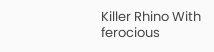Killer Rhino With ferocious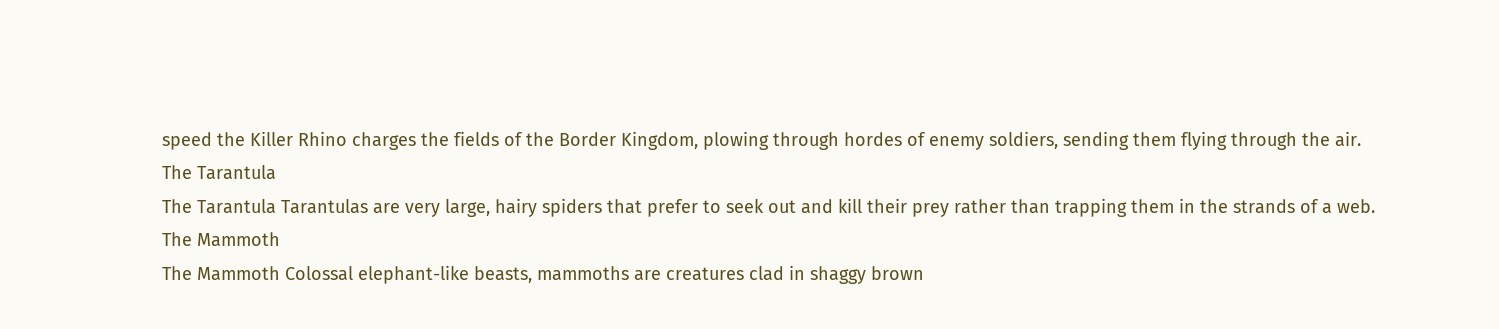speed the Killer Rhino charges the fields of the Border Kingdom, plowing through hordes of enemy soldiers, sending them flying through the air.
The Tarantula
The Tarantula Tarantulas are very large, hairy spiders that prefer to seek out and kill their prey rather than trapping them in the strands of a web.
The Mammoth
The Mammoth Colossal elephant-like beasts, mammoths are creatures clad in shaggy brown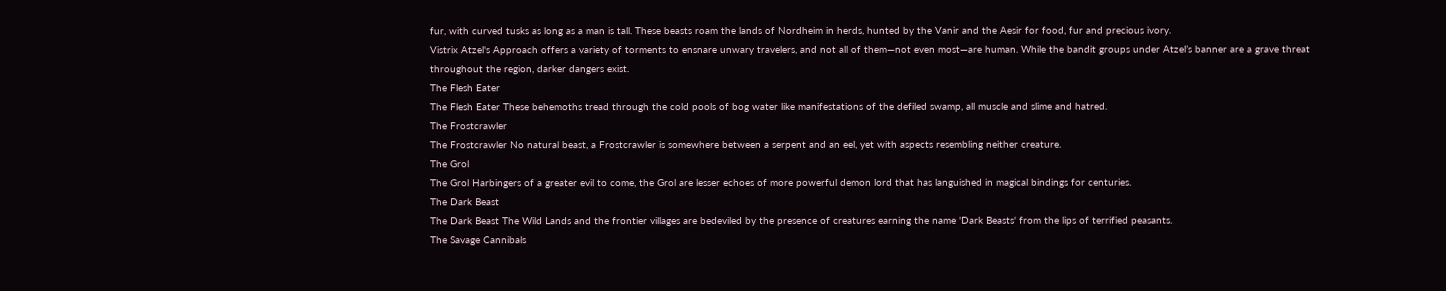fur, with curved tusks as long as a man is tall. These beasts roam the lands of Nordheim in herds, hunted by the Vanir and the Aesir for food, fur and precious ivory.
Vistrix Atzel's Approach offers a variety of torments to ensnare unwary travelers, and not all of them—not even most—are human. While the bandit groups under Atzel’s banner are a grave threat throughout the region, darker dangers exist.
The Flesh Eater
The Flesh Eater These behemoths tread through the cold pools of bog water like manifestations of the defiled swamp, all muscle and slime and hatred.
The Frostcrawler
The Frostcrawler No natural beast, a Frostcrawler is somewhere between a serpent and an eel, yet with aspects resembling neither creature.
The Grol
The Grol Harbingers of a greater evil to come, the Grol are lesser echoes of more powerful demon lord that has languished in magical bindings for centuries.
The Dark Beast
The Dark Beast The Wild Lands and the frontier villages are bedeviled by the presence of creatures earning the name 'Dark Beasts' from the lips of terrified peasants.
The Savage Cannibals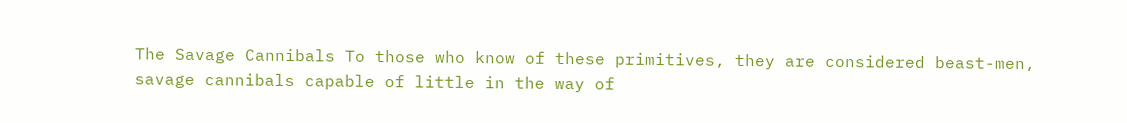The Savage Cannibals To those who know of these primitives, they are considered beast-men, savage cannibals capable of little in the way of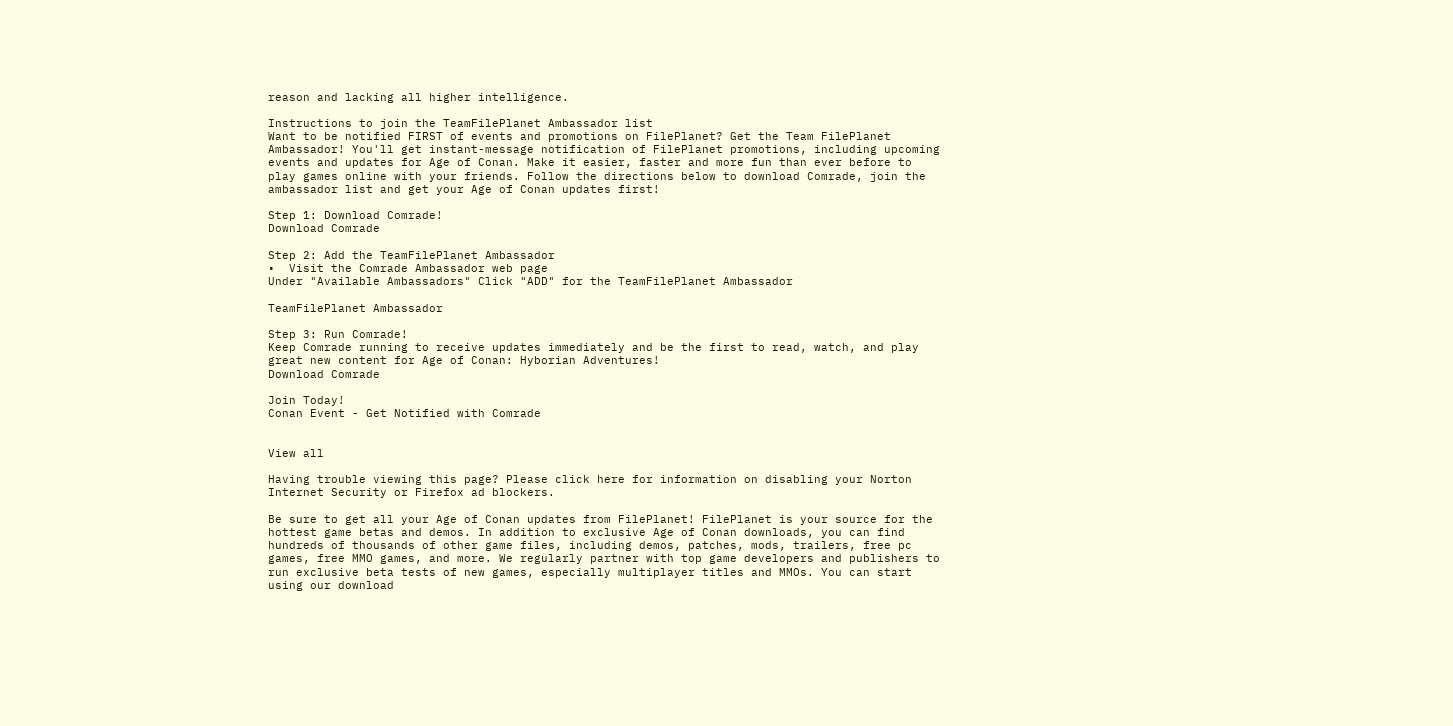reason and lacking all higher intelligence.

Instructions to join the TeamFilePlanet Ambassador list
Want to be notified FIRST of events and promotions on FilePlanet? Get the Team FilePlanet Ambassador! You'll get instant-message notification of FilePlanet promotions, including upcoming events and updates for Age of Conan. Make it easier, faster and more fun than ever before to play games online with your friends. Follow the directions below to download Comrade, join the ambassador list and get your Age of Conan updates first!

Step 1: Download Comrade!
Download Comrade

Step 2: Add the TeamFilePlanet Ambassador
•  Visit the Comrade Ambassador web page
Under "Available Ambassadors" Click "ADD" for the TeamFilePlanet Ambassador

TeamFilePlanet Ambassador

Step 3: Run Comrade!
Keep Comrade running to receive updates immediately and be the first to read, watch, and play great new content for Age of Conan: Hyborian Adventures!
Download Comrade

Join Today!
Conan Event - Get Notified with Comrade


View all

Having trouble viewing this page? Please click here for information on disabling your Norton Internet Security or Firefox ad blockers.

Be sure to get all your Age of Conan updates from FilePlanet! FilePlanet is your source for the hottest game betas and demos. In addition to exclusive Age of Conan downloads, you can find hundreds of thousands of other game files, including demos, patches, mods, trailers, free pc games, free MMO games, and more. We regularly partner with top game developers and publishers to run exclusive beta tests of new games, especially multiplayer titles and MMOs. You can start using our download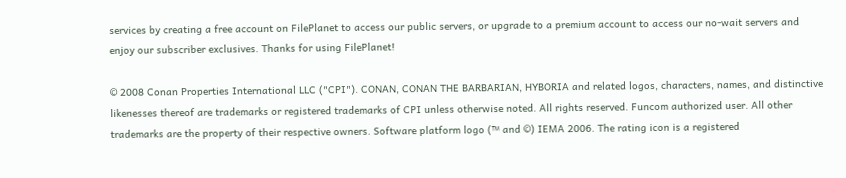services by creating a free account on FilePlanet to access our public servers, or upgrade to a premium account to access our no-wait servers and enjoy our subscriber exclusives. Thanks for using FilePlanet!

© 2008 Conan Properties International LLC ("CPI"). CONAN, CONAN THE BARBARIAN, HYBORIA and related logos, characters, names, and distinctive likenesses thereof are trademarks or registered trademarks of CPI unless otherwise noted. All rights reserved. Funcom authorized user. All other trademarks are the property of their respective owners. Software platform logo (™ and ©) IEMA 2006. The rating icon is a registered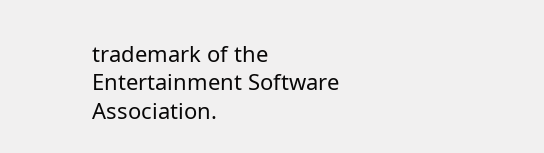trademark of the Entertainment Software Association.